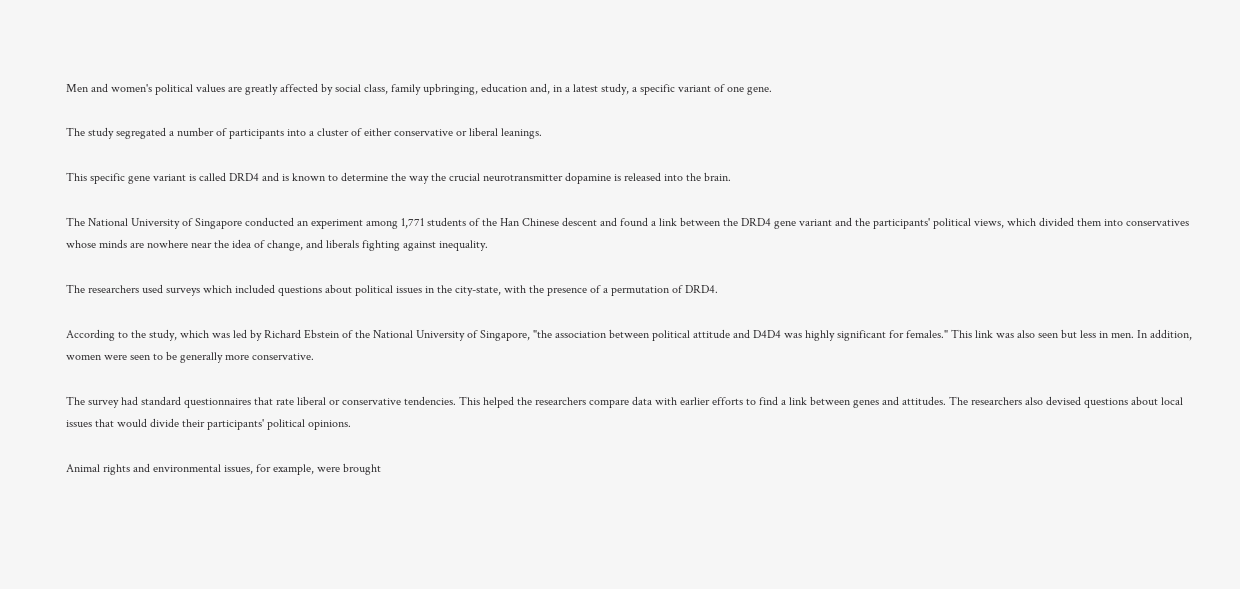Men and women's political values are greatly affected by social class, family upbringing, education and, in a latest study, a specific variant of one gene.

The study segregated a number of participants into a cluster of either conservative or liberal leanings.

This specific gene variant is called DRD4 and is known to determine the way the crucial neurotransmitter dopamine is released into the brain.

The National University of Singapore conducted an experiment among 1,771 students of the Han Chinese descent and found a link between the DRD4 gene variant and the participants' political views, which divided them into conservatives whose minds are nowhere near the idea of change, and liberals fighting against inequality.

The researchers used surveys which included questions about political issues in the city-state, with the presence of a permutation of DRD4.

According to the study, which was led by Richard Ebstein of the National University of Singapore, "the association between political attitude and D4D4 was highly significant for females." This link was also seen but less in men. In addition, women were seen to be generally more conservative.

The survey had standard questionnaires that rate liberal or conservative tendencies. This helped the researchers compare data with earlier efforts to find a link between genes and attitudes. The researchers also devised questions about local issues that would divide their participants' political opinions.

Animal rights and environmental issues, for example, were brought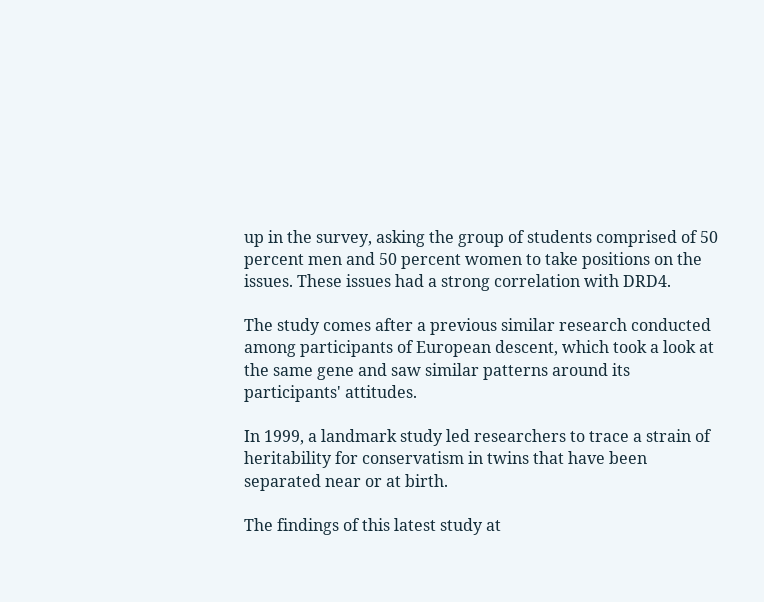up in the survey, asking the group of students comprised of 50 percent men and 50 percent women to take positions on the issues. These issues had a strong correlation with DRD4.

The study comes after a previous similar research conducted among participants of European descent, which took a look at the same gene and saw similar patterns around its participants' attitudes.

In 1999, a landmark study led researchers to trace a strain of heritability for conservatism in twins that have been separated near or at birth.

The findings of this latest study at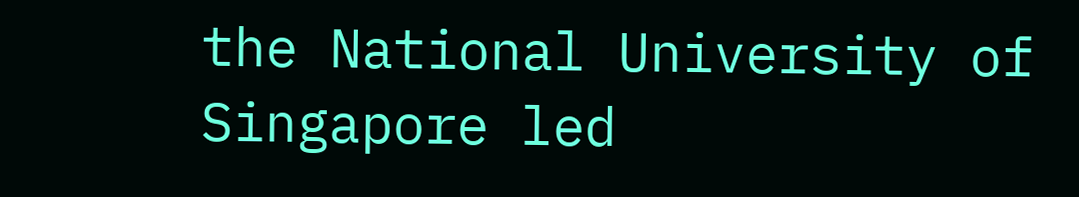the National University of Singapore led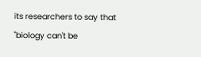its researchers to say that "biology can't be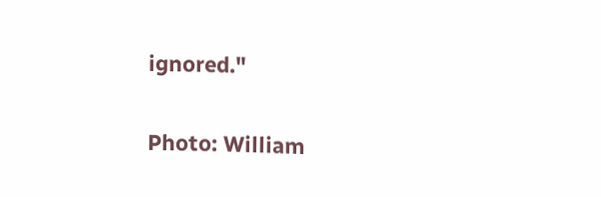ignored."

Photo: William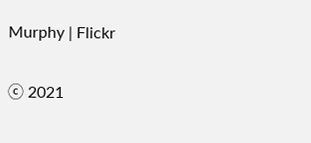Murphy | Flickr

ⓒ 2021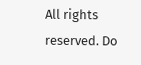All rights reserved. Do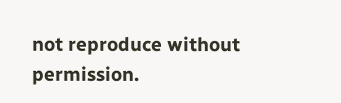not reproduce without permission.